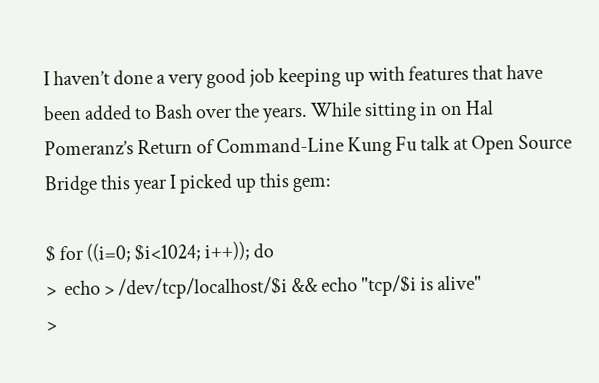I haven’t done a very good job keeping up with features that have been added to Bash over the years. While sitting in on Hal Pomeranz’s Return of Command-Line Kung Fu talk at Open Source Bridge this year I picked up this gem:

$ for ((i=0; $i<1024; i++)); do
>  echo > /dev/tcp/localhost/$i && echo "tcp/$i is alive"
>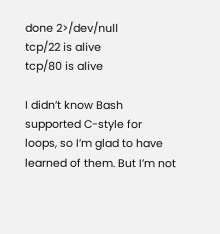done 2>/dev/null
tcp/22 is alive
tcp/80 is alive

I didn’t know Bash supported C-style for loops, so I’m glad to have learned of them. But I’m not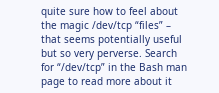quite sure how to feel about the magic /dev/tcp “files” – that seems potentially useful but so very perverse. Search for “/dev/tcp” in the Bash man page to read more about it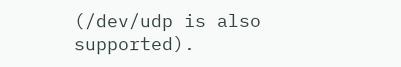(/dev/udp is also supported).